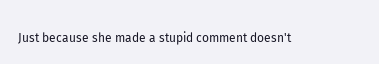Just because she made a stupid comment doesn't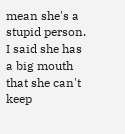mean she's a stupid person. I said she has a big mouth that she can't keep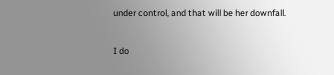under control, and that will be her downfall.

I do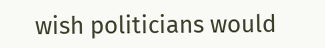wish politicians would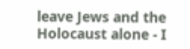leave Jews and the Holocaust alone - I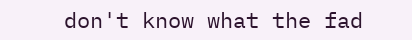don't know what the fad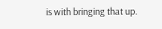is with bringing that up.